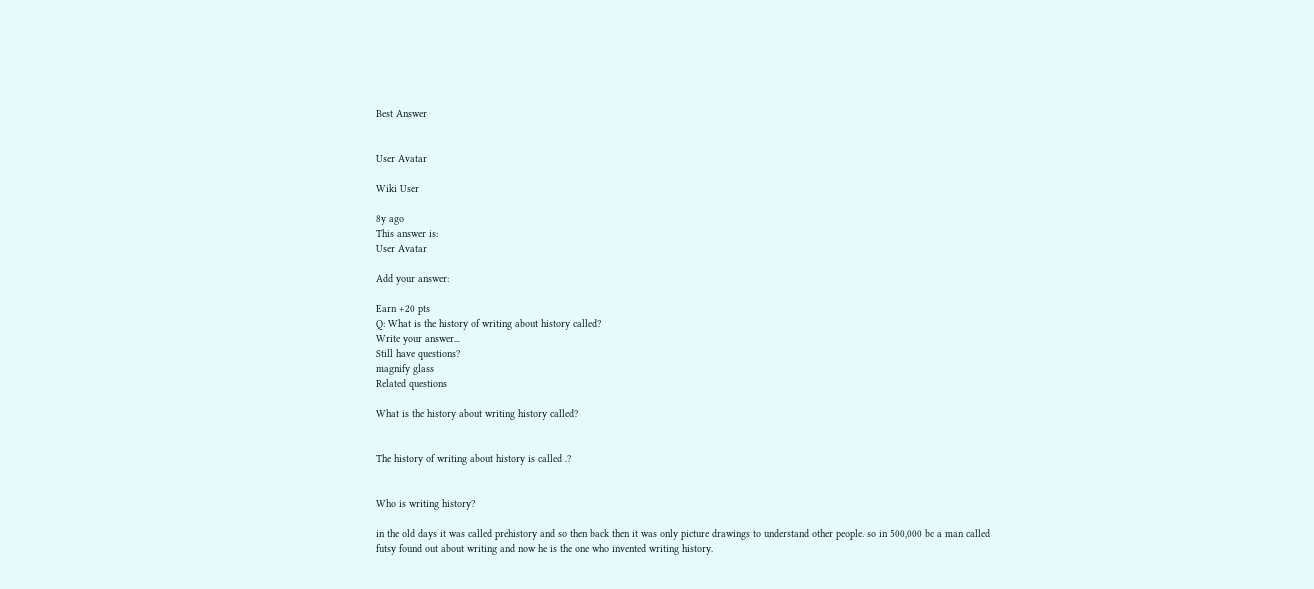Best Answer


User Avatar

Wiki User

8y ago
This answer is:
User Avatar

Add your answer:

Earn +20 pts
Q: What is the history of writing about history called?
Write your answer...
Still have questions?
magnify glass
Related questions

What is the history about writing history called?


The history of writing about history is called .?


Who is writing history?

in the old days it was called prehistory and so then back then it was only picture drawings to understand other people. so in 500,000 bc a man called futsy found out about writing and now he is the one who invented writing history.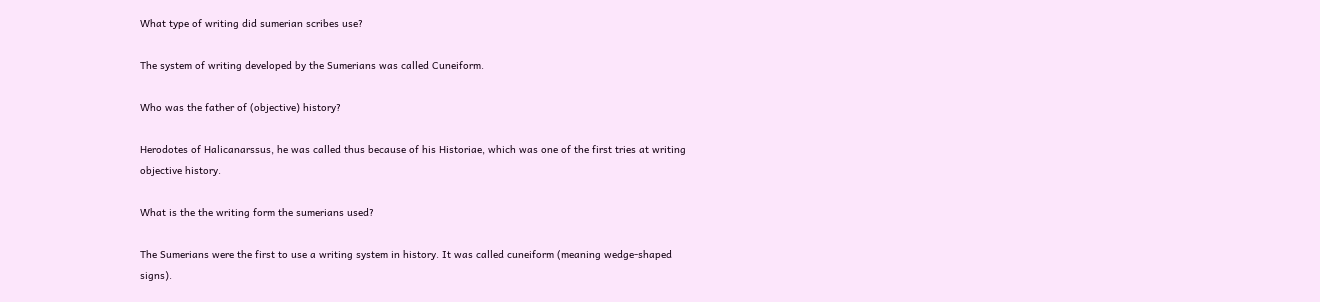What type of writing did sumerian scribes use?

The system of writing developed by the Sumerians was called Cuneiform.

Who was the father of (objective) history?

Herodotes of Halicanarssus, he was called thus because of his Historiae, which was one of the first tries at writing objective history.

What is the the writing form the sumerians used?

The Sumerians were the first to use a writing system in history. It was called cuneiform (meaning wedge-shaped signs).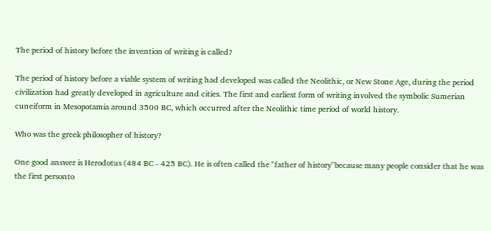The period of history before the invention of writing is called?

The period of history before a viable system of writing had developed was called the Neolithic, or New Stone Age, during the period civilization had greatly developed in agriculture and cities. The first and earliest form of writing involved the symbolic Sumerian cuneiform in Mesopotamia around 3500 BC, which occurred after the Neolithic time period of world history.

Who was the greek philosopher of history?

One good answer is Herodotus (484 BC - 425 BC). He is often called the "father of history"because many people consider that he was the first personto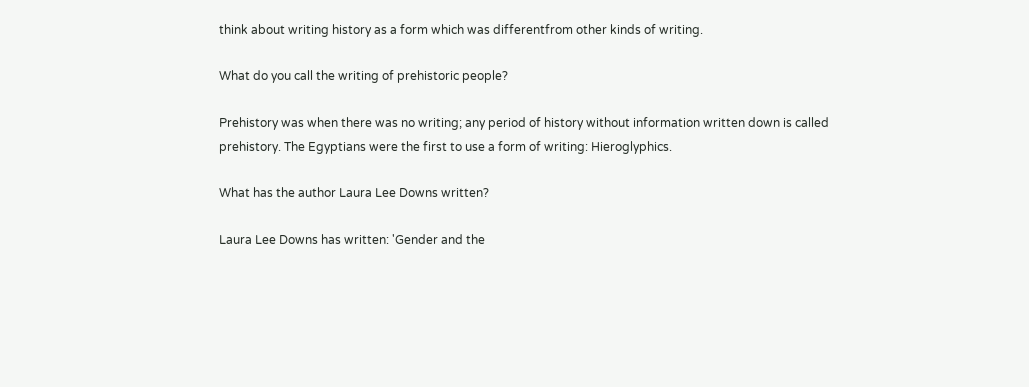think about writing history as a form which was differentfrom other kinds of writing.

What do you call the writing of prehistoric people?

Prehistory was when there was no writing; any period of history without information written down is called prehistory. The Egyptians were the first to use a form of writing: Hieroglyphics.

What has the author Laura Lee Downs written?

Laura Lee Downs has written: 'Gender and the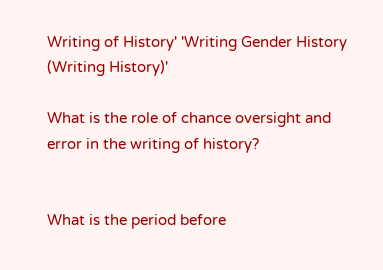Writing of History' 'Writing Gender History (Writing History)'

What is the role of chance oversight and error in the writing of history?


What is the period before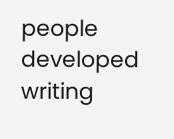people developed writing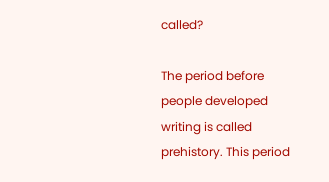called?

The period before people developed writing is called prehistory. This period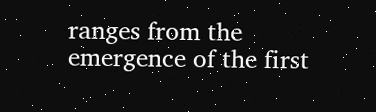ranges from the emergence of the first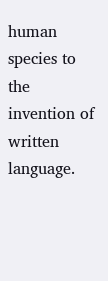human species to the invention of written language.